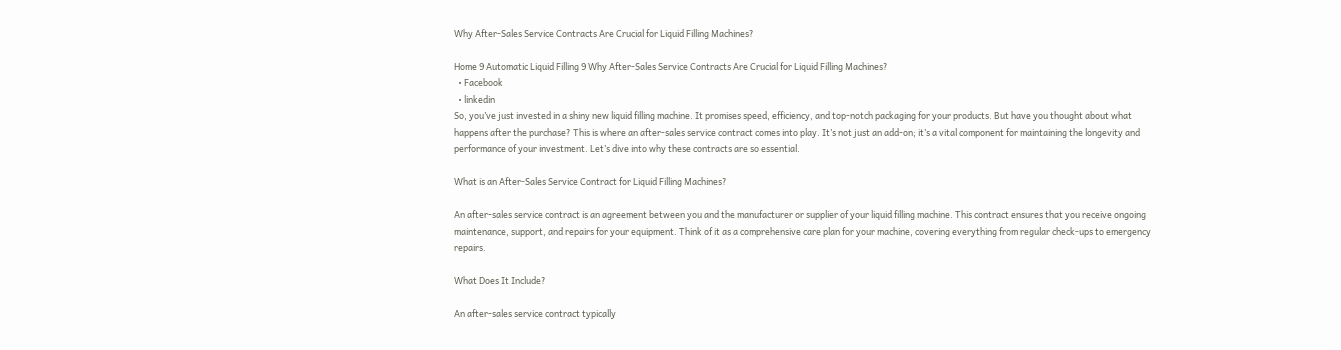Why After-Sales Service Contracts Are Crucial for Liquid Filling Machines?

Home 9 Automatic Liquid Filling 9 Why After-Sales Service Contracts Are Crucial for Liquid Filling Machines?
  • Facebook
  • linkedin
So, you’ve just invested in a shiny new liquid filling machine. It promises speed, efficiency, and top-notch packaging for your products. But have you thought about what happens after the purchase? This is where an after-sales service contract comes into play. It’s not just an add-on; it’s a vital component for maintaining the longevity and performance of your investment. Let’s dive into why these contracts are so essential.

What is an After-Sales Service Contract for Liquid Filling Machines?

An after-sales service contract is an agreement between you and the manufacturer or supplier of your liquid filling machine. This contract ensures that you receive ongoing maintenance, support, and repairs for your equipment. Think of it as a comprehensive care plan for your machine, covering everything from regular check-ups to emergency repairs.

What Does It Include?

An after-sales service contract typically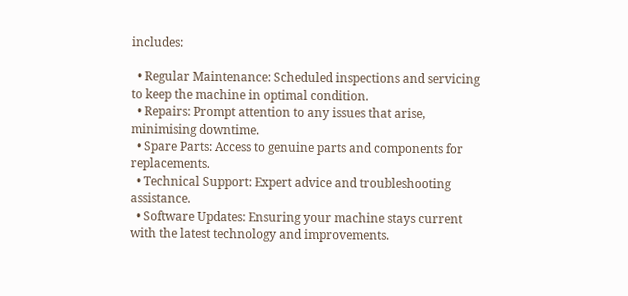includes:

  • Regular Maintenance: Scheduled inspections and servicing to keep the machine in optimal condition.
  • Repairs: Prompt attention to any issues that arise, minimising downtime.
  • Spare Parts: Access to genuine parts and components for replacements.
  • Technical Support: Expert advice and troubleshooting assistance.
  • Software Updates: Ensuring your machine stays current with the latest technology and improvements.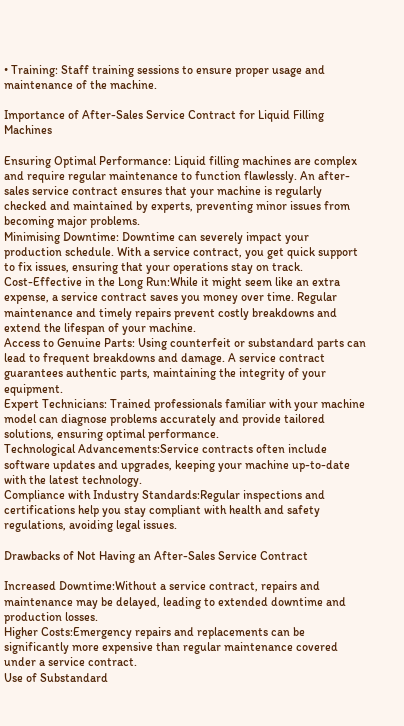• Training: Staff training sessions to ensure proper usage and maintenance of the machine.

Importance of After-Sales Service Contract for Liquid Filling Machines

Ensuring Optimal Performance: Liquid filling machines are complex and require regular maintenance to function flawlessly. An after-sales service contract ensures that your machine is regularly checked and maintained by experts, preventing minor issues from becoming major problems.
Minimising Downtime: Downtime can severely impact your production schedule. With a service contract, you get quick support to fix issues, ensuring that your operations stay on track.
Cost-Effective in the Long Run:While it might seem like an extra expense, a service contract saves you money over time. Regular maintenance and timely repairs prevent costly breakdowns and extend the lifespan of your machine.
Access to Genuine Parts: Using counterfeit or substandard parts can lead to frequent breakdowns and damage. A service contract guarantees authentic parts, maintaining the integrity of your equipment.
Expert Technicians: Trained professionals familiar with your machine model can diagnose problems accurately and provide tailored solutions, ensuring optimal performance.
Technological Advancements:Service contracts often include software updates and upgrades, keeping your machine up-to-date with the latest technology.
Compliance with Industry Standards:Regular inspections and certifications help you stay compliant with health and safety regulations, avoiding legal issues.

Drawbacks of Not Having an After-Sales Service Contract

Increased Downtime:Without a service contract, repairs and maintenance may be delayed, leading to extended downtime and production losses.
Higher Costs:Emergency repairs and replacements can be significantly more expensive than regular maintenance covered under a service contract.
Use of Substandard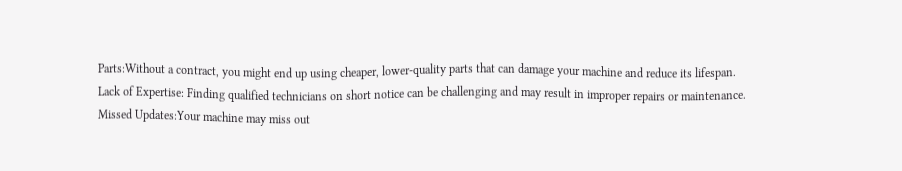Parts:Without a contract, you might end up using cheaper, lower-quality parts that can damage your machine and reduce its lifespan.
Lack of Expertise: Finding qualified technicians on short notice can be challenging and may result in improper repairs or maintenance.
Missed Updates:Your machine may miss out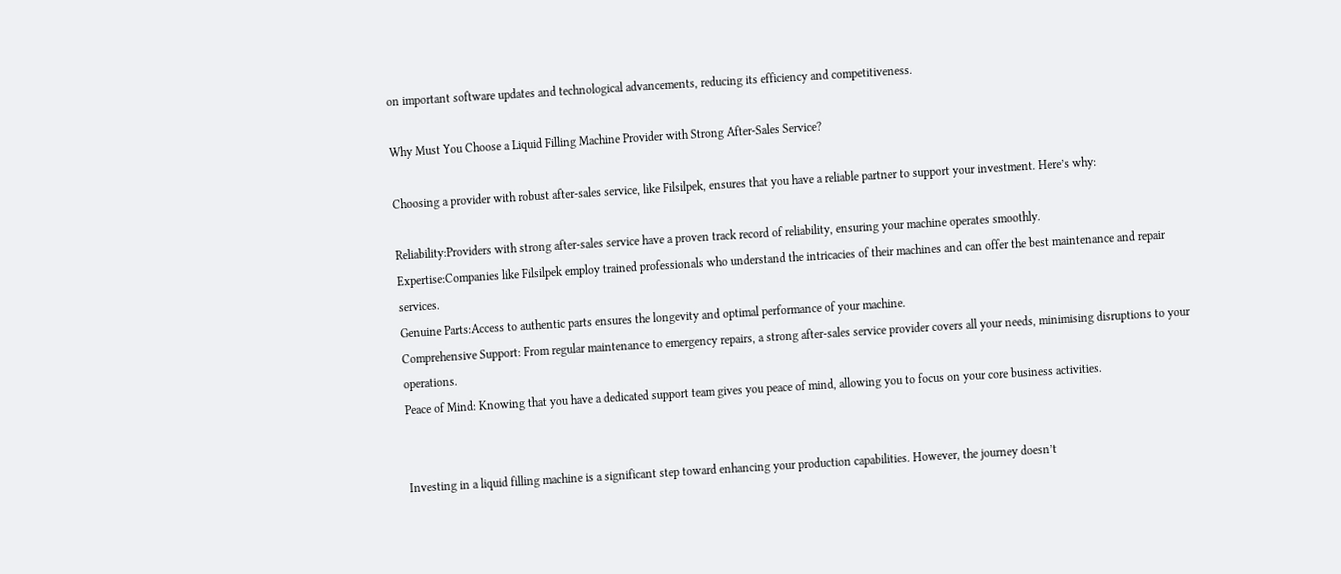on important software updates and technological advancements, reducing its efficiency and competitiveness.

Why Must You Choose a Liquid Filling Machine Provider with Strong After-Sales Service?

Choosing a provider with robust after-sales service, like Filsilpek, ensures that you have a reliable partner to support your investment. Here’s why:

Reliability:Providers with strong after-sales service have a proven track record of reliability, ensuring your machine operates smoothly.
Expertise:Companies like Filsilpek employ trained professionals who understand the intricacies of their machines and can offer the best maintenance and repair services.
Genuine Parts:Access to authentic parts ensures the longevity and optimal performance of your machine.
Comprehensive Support: From regular maintenance to emergency repairs, a strong after-sales service provider covers all your needs, minimising disruptions to your operations.
Peace of Mind: Knowing that you have a dedicated support team gives you peace of mind, allowing you to focus on your core business activities.


Investing in a liquid filling machine is a significant step toward enhancing your production capabilities. However, the journey doesn’t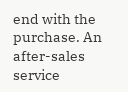end with the purchase. An after-sales service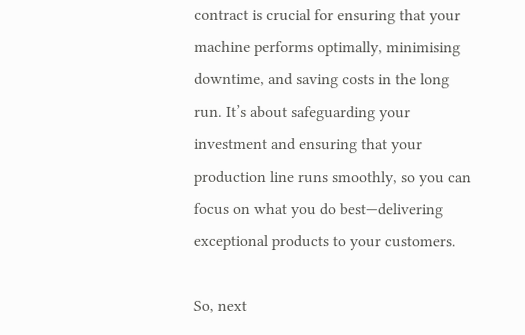contract is crucial for ensuring that your machine performs optimally, minimising downtime, and saving costs in the long run. It’s about safeguarding your investment and ensuring that your production line runs smoothly, so you can focus on what you do best—delivering exceptional products to your customers.

So, next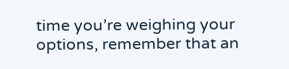time you’re weighing your options, remember that an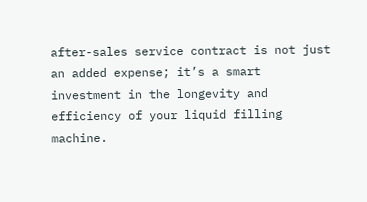after-sales service contract is not just an added expense; it’s a smart investment in the longevity and efficiency of your liquid filling machine.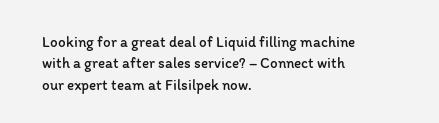Looking for a great deal of Liquid filling machine with a great after sales service? – Connect with our expert team at Filsilpek now.